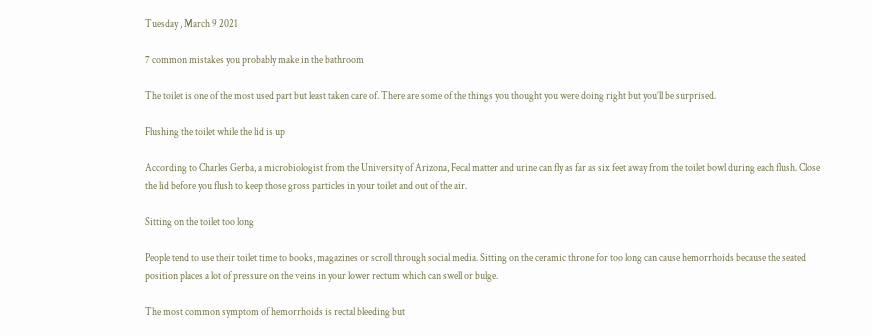Tuesday , March 9 2021

7 common mistakes you probably make in the bathroom

The toilet is one of the most used part but least taken care of. There are some of the things you thought you were doing right but you’ll be surprised.

Flushing the toilet while the lid is up

According to Charles Gerba, a microbiologist from the University of Arizona, Fecal matter and urine can fly as far as six feet away from the toilet bowl during each flush. Close the lid before you flush to keep those gross particles in your toilet and out of the air.

Sitting on the toilet too long

People tend to use their toilet time to books, magazines or scroll through social media. Sitting on the ceramic throne for too long can cause hemorrhoids because the seated position places a lot of pressure on the veins in your lower rectum which can swell or bulge.

The most common symptom of hemorrhoids is rectal bleeding but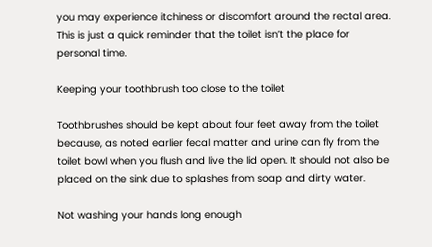you may experience itchiness or discomfort around the rectal area. This is just a quick reminder that the toilet isn’t the place for personal time.

Keeping your toothbrush too close to the toilet

Toothbrushes should be kept about four feet away from the toilet because, as noted earlier fecal matter and urine can fly from the toilet bowl when you flush and live the lid open. It should not also be placed on the sink due to splashes from soap and dirty water.

Not washing your hands long enough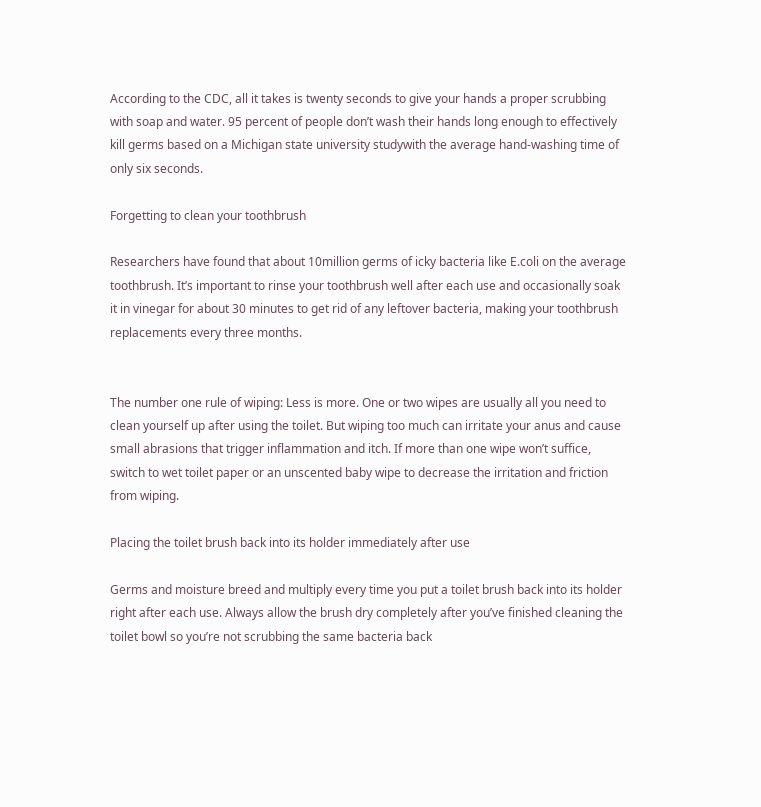According to the CDC, all it takes is twenty seconds to give your hands a proper scrubbing with soap and water. 95 percent of people don’t wash their hands long enough to effectively kill germs based on a Michigan state university studywith the average hand-washing time of only six seconds.

Forgetting to clean your toothbrush

Researchers have found that about 10million germs of icky bacteria like E.coli on the average toothbrush. It’s important to rinse your toothbrush well after each use and occasionally soak it in vinegar for about 30 minutes to get rid of any leftover bacteria, making your toothbrush replacements every three months.


The number one rule of wiping: Less is more. One or two wipes are usually all you need to clean yourself up after using the toilet. But wiping too much can irritate your anus and cause small abrasions that trigger inflammation and itch. If more than one wipe won’t suffice, switch to wet toilet paper or an unscented baby wipe to decrease the irritation and friction from wiping.

Placing the toilet brush back into its holder immediately after use

Germs and moisture breed and multiply every time you put a toilet brush back into its holder right after each use. Always allow the brush dry completely after you’ve finished cleaning the toilet bowl so you’re not scrubbing the same bacteria back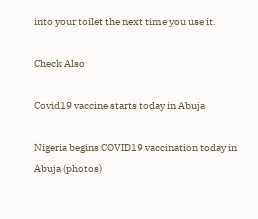into your toilet the next time you use it.

Check Also

Covid19 vaccine starts today in Abuja

Nigeria begins COVID19 vaccination today in Abuja (photos)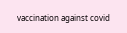vaccination against covid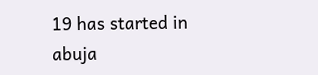19 has started in abuja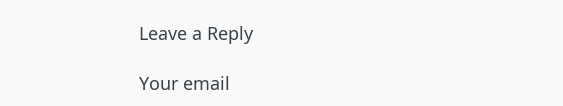Leave a Reply

Your email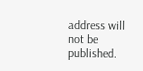address will not be published.